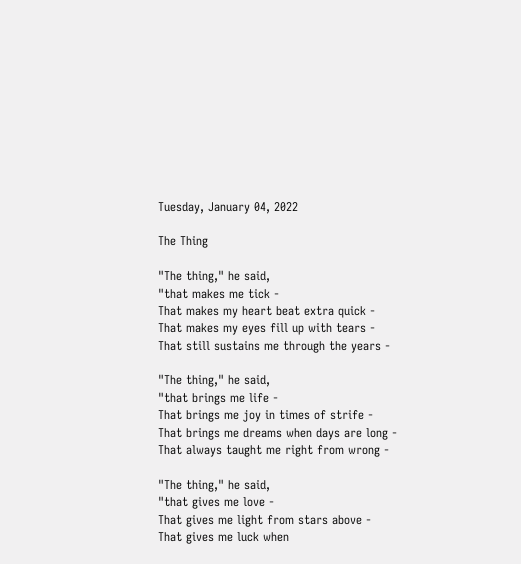Tuesday, January 04, 2022

The Thing

"The thing," he said,
"that makes me tick -
That makes my heart beat extra quick -
That makes my eyes fill up with tears -
That still sustains me through the years -

"The thing," he said,
"that brings me life -
That brings me joy in times of strife -
That brings me dreams when days are long -
That always taught me right from wrong -

"The thing," he said,
"that gives me love -
That gives me light from stars above -
That gives me luck when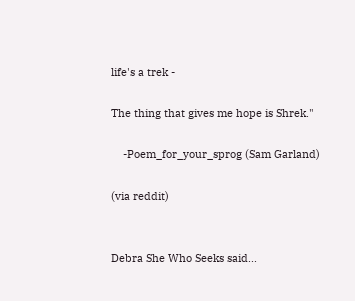life's a trek -

The thing that gives me hope is Shrek."

    -Poem_for_your_sprog (Sam Garland)

(via reddit)


Debra She Who Seeks said...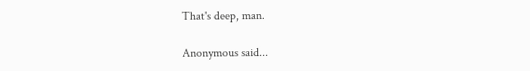That's deep, man.

Anonymous said...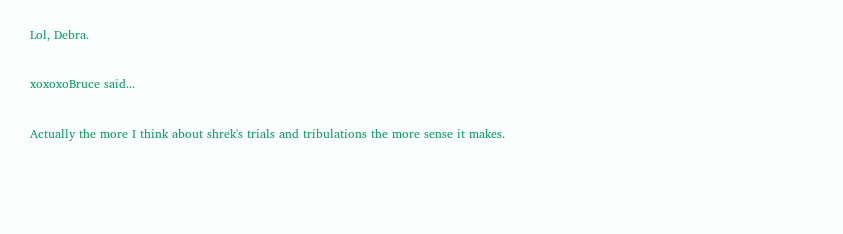Lol, Debra.

xoxoxoBruce said...

Actually the more I think about shrek's trials and tribulations the more sense it makes.